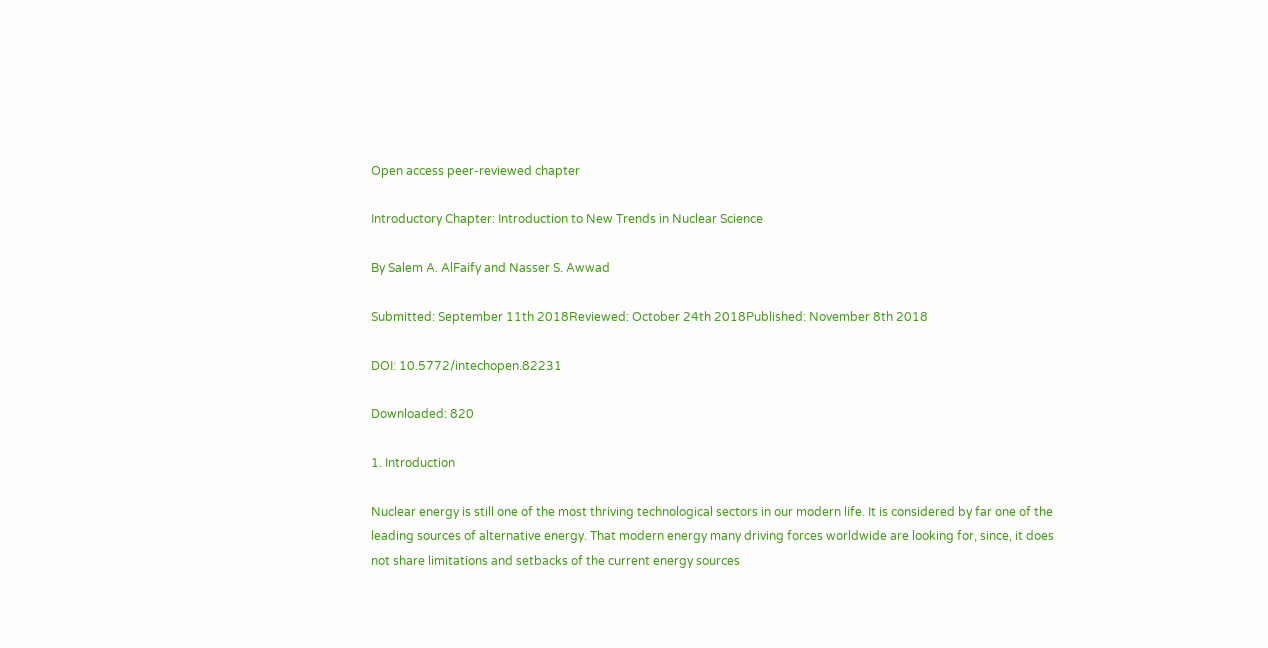Open access peer-reviewed chapter

Introductory Chapter: Introduction to New Trends in Nuclear Science

By Salem A. AlFaify and Nasser S. Awwad

Submitted: September 11th 2018Reviewed: October 24th 2018Published: November 8th 2018

DOI: 10.5772/intechopen.82231

Downloaded: 820

1. Introduction

Nuclear energy is still one of the most thriving technological sectors in our modern life. It is considered by far one of the leading sources of alternative energy. That modern energy many driving forces worldwide are looking for, since, it does not share limitations and setbacks of the current energy sources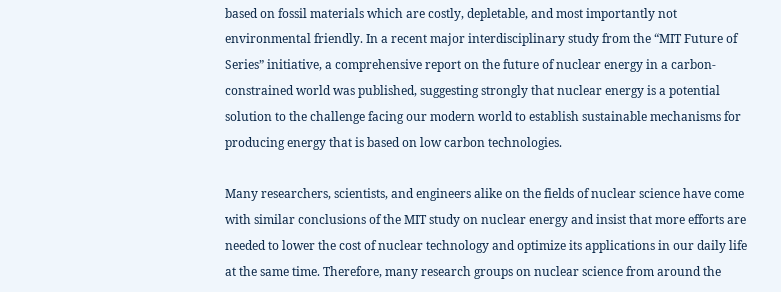based on fossil materials which are costly, depletable, and most importantly not environmental friendly. In a recent major interdisciplinary study from the “MIT Future of Series” initiative, a comprehensive report on the future of nuclear energy in a carbon-constrained world was published, suggesting strongly that nuclear energy is a potential solution to the challenge facing our modern world to establish sustainable mechanisms for producing energy that is based on low carbon technologies.

Many researchers, scientists, and engineers alike on the fields of nuclear science have come with similar conclusions of the MIT study on nuclear energy and insist that more efforts are needed to lower the cost of nuclear technology and optimize its applications in our daily life at the same time. Therefore, many research groups on nuclear science from around the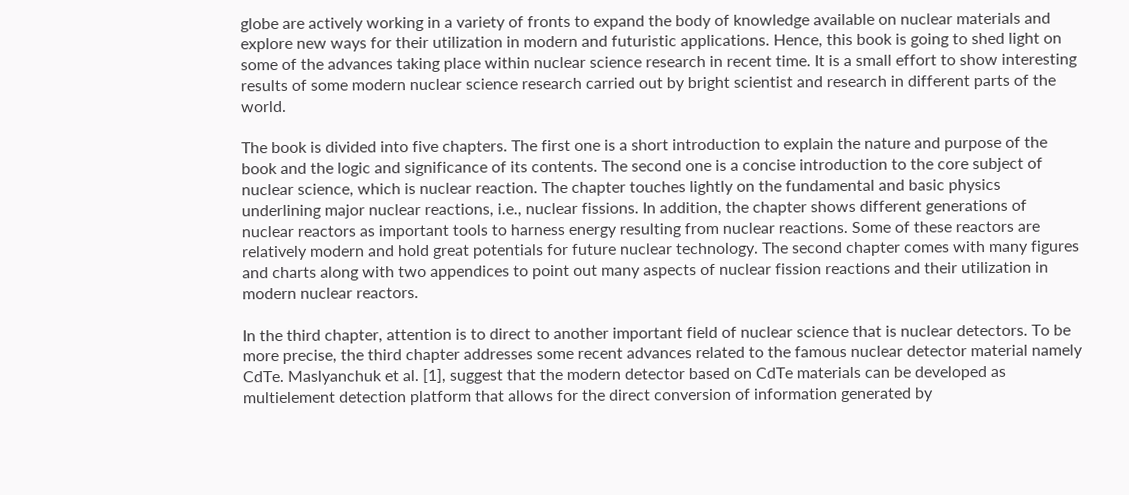globe are actively working in a variety of fronts to expand the body of knowledge available on nuclear materials and explore new ways for their utilization in modern and futuristic applications. Hence, this book is going to shed light on some of the advances taking place within nuclear science research in recent time. It is a small effort to show interesting results of some modern nuclear science research carried out by bright scientist and research in different parts of the world.

The book is divided into five chapters. The first one is a short introduction to explain the nature and purpose of the book and the logic and significance of its contents. The second one is a concise introduction to the core subject of nuclear science, which is nuclear reaction. The chapter touches lightly on the fundamental and basic physics underlining major nuclear reactions, i.e., nuclear fissions. In addition, the chapter shows different generations of nuclear reactors as important tools to harness energy resulting from nuclear reactions. Some of these reactors are relatively modern and hold great potentials for future nuclear technology. The second chapter comes with many figures and charts along with two appendices to point out many aspects of nuclear fission reactions and their utilization in modern nuclear reactors.

In the third chapter, attention is to direct to another important field of nuclear science that is nuclear detectors. To be more precise, the third chapter addresses some recent advances related to the famous nuclear detector material namely CdTe. Maslyanchuk et al. [1], suggest that the modern detector based on CdTe materials can be developed as multielement detection platform that allows for the direct conversion of information generated by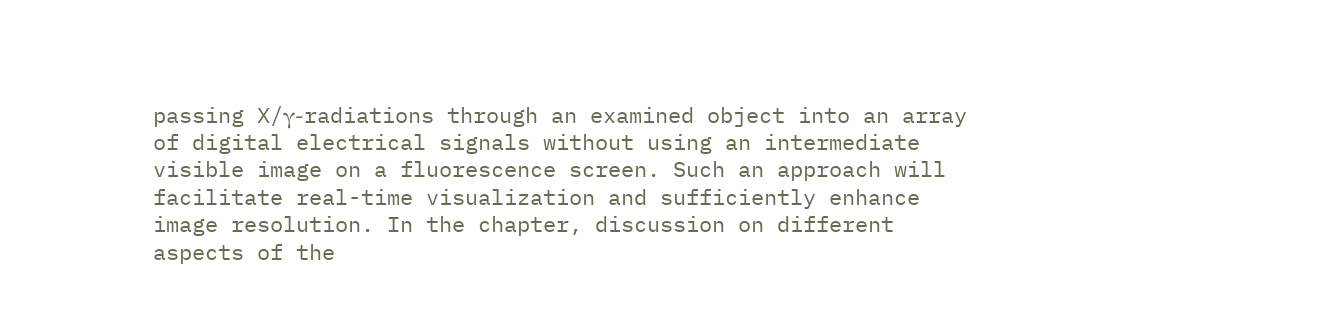passing X/γ-radiations through an examined object into an array of digital electrical signals without using an intermediate visible image on a fluorescence screen. Such an approach will facilitate real-time visualization and sufficiently enhance image resolution. In the chapter, discussion on different aspects of the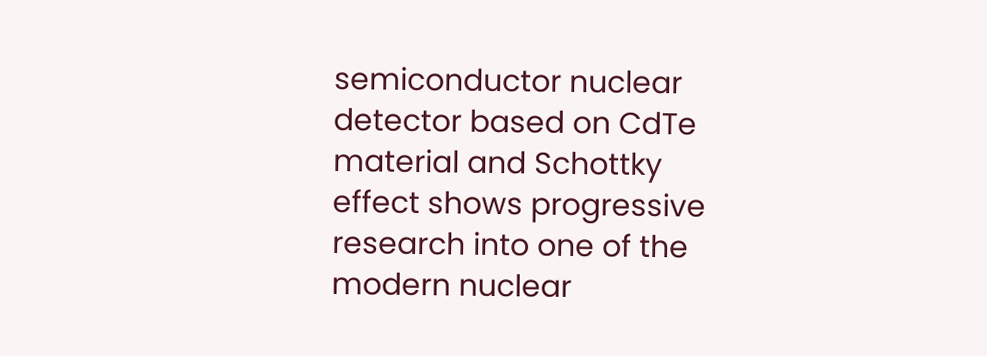semiconductor nuclear detector based on CdTe material and Schottky effect shows progressive research into one of the modern nuclear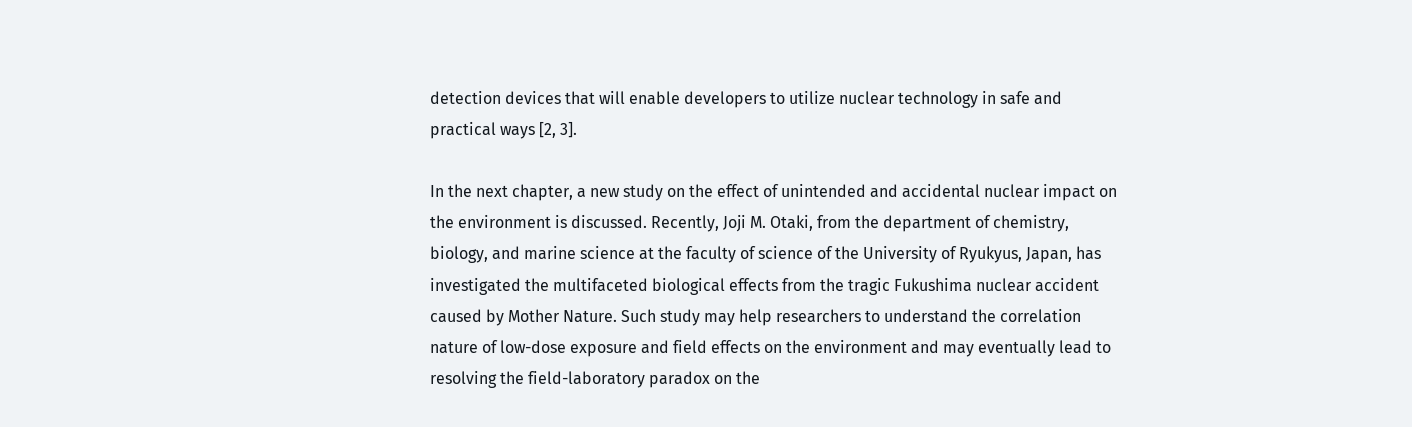detection devices that will enable developers to utilize nuclear technology in safe and practical ways [2, 3].

In the next chapter, a new study on the effect of unintended and accidental nuclear impact on the environment is discussed. Recently, Joji M. Otaki, from the department of chemistry, biology, and marine science at the faculty of science of the University of Ryukyus, Japan, has investigated the multifaceted biological effects from the tragic Fukushima nuclear accident caused by Mother Nature. Such study may help researchers to understand the correlation nature of low-dose exposure and field effects on the environment and may eventually lead to resolving the field-laboratory paradox on the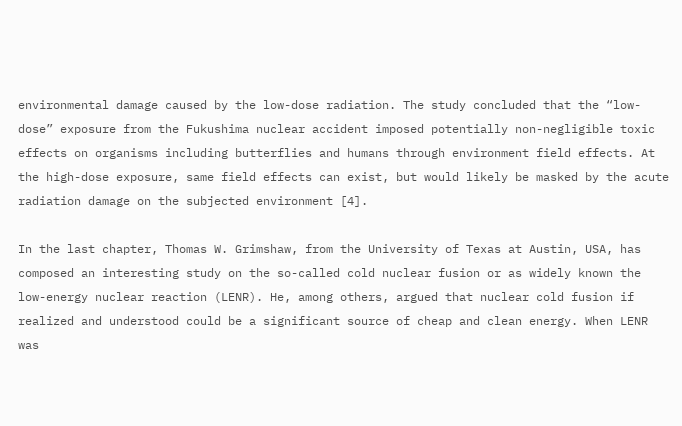environmental damage caused by the low-dose radiation. The study concluded that the “low-dose” exposure from the Fukushima nuclear accident imposed potentially non-negligible toxic effects on organisms including butterflies and humans through environment field effects. At the high-dose exposure, same field effects can exist, but would likely be masked by the acute radiation damage on the subjected environment [4].

In the last chapter, Thomas W. Grimshaw, from the University of Texas at Austin, USA, has composed an interesting study on the so-called cold nuclear fusion or as widely known the low-energy nuclear reaction (LENR). He, among others, argued that nuclear cold fusion if realized and understood could be a significant source of cheap and clean energy. When LENR was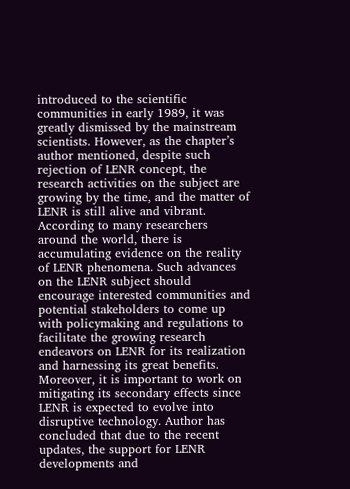introduced to the scientific communities in early 1989, it was greatly dismissed by the mainstream scientists. However, as the chapter’s author mentioned, despite such rejection of LENR concept, the research activities on the subject are growing by the time, and the matter of LENR is still alive and vibrant. According to many researchers around the world, there is accumulating evidence on the reality of LENR phenomena. Such advances on the LENR subject should encourage interested communities and potential stakeholders to come up with policymaking and regulations to facilitate the growing research endeavors on LENR for its realization and harnessing its great benefits. Moreover, it is important to work on mitigating its secondary effects since LENR is expected to evolve into disruptive technology. Author has concluded that due to the recent updates, the support for LENR developments and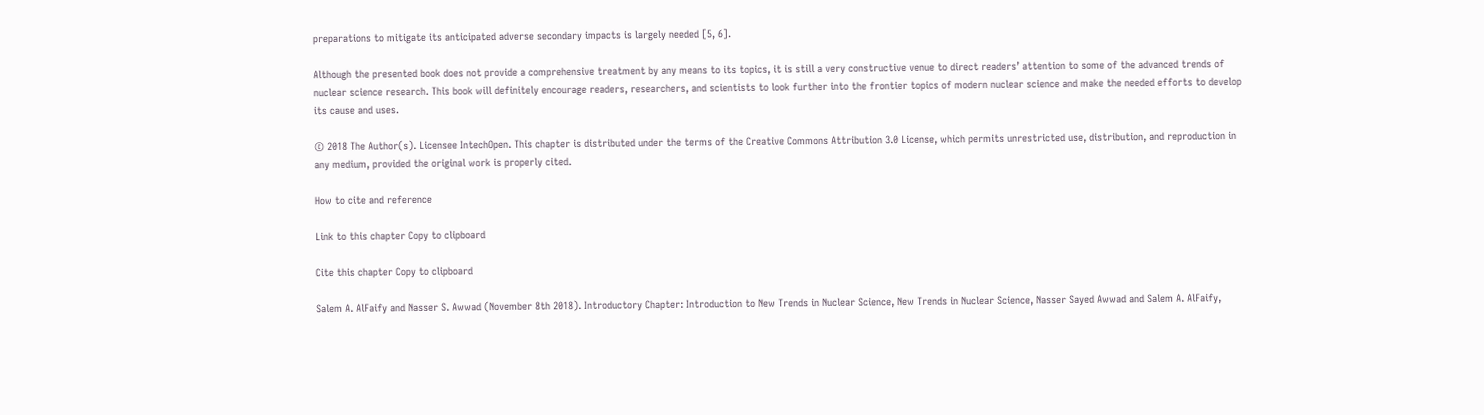preparations to mitigate its anticipated adverse secondary impacts is largely needed [5, 6].

Although the presented book does not provide a comprehensive treatment by any means to its topics, it is still a very constructive venue to direct readers’ attention to some of the advanced trends of nuclear science research. This book will definitely encourage readers, researchers, and scientists to look further into the frontier topics of modern nuclear science and make the needed efforts to develop its cause and uses.

© 2018 The Author(s). Licensee IntechOpen. This chapter is distributed under the terms of the Creative Commons Attribution 3.0 License, which permits unrestricted use, distribution, and reproduction in any medium, provided the original work is properly cited.

How to cite and reference

Link to this chapter Copy to clipboard

Cite this chapter Copy to clipboard

Salem A. AlFaify and Nasser S. Awwad (November 8th 2018). Introductory Chapter: Introduction to New Trends in Nuclear Science, New Trends in Nuclear Science, Nasser Sayed Awwad and Salem A. AlFaify,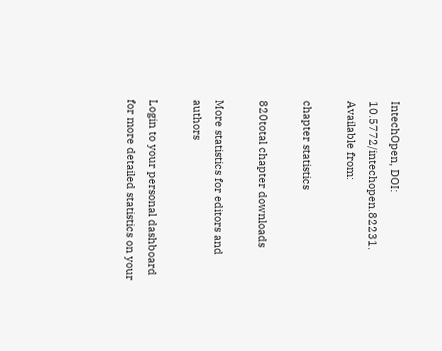IntechOpen, DOI: 10.5772/intechopen.82231. Available from:

chapter statistics

820total chapter downloads

More statistics for editors and authors

Login to your personal dashboard for more detailed statistics on your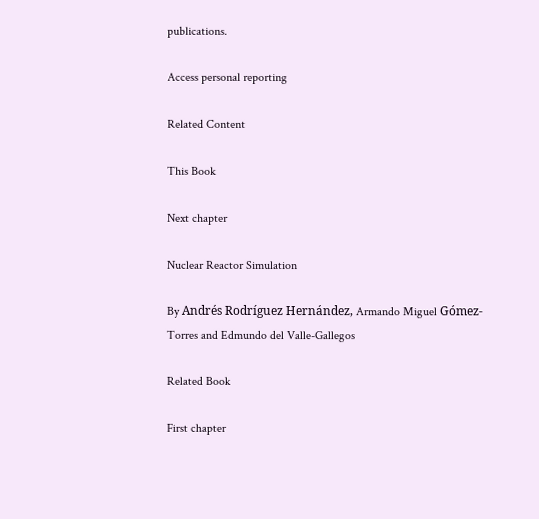publications.

Access personal reporting

Related Content

This Book

Next chapter

Nuclear Reactor Simulation

By Andrés Rodríguez Hernández, Armando Miguel Gómez-Torres and Edmundo del Valle-Gallegos

Related Book

First chapter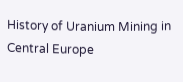History of Uranium Mining in Central Europe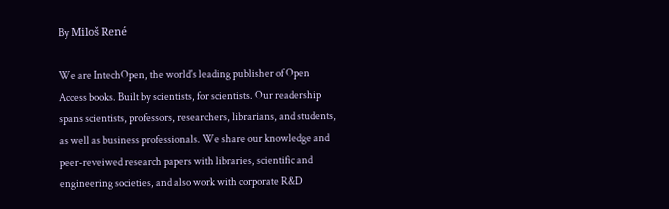By Miloš René

We are IntechOpen, the world's leading publisher of Open Access books. Built by scientists, for scientists. Our readership spans scientists, professors, researchers, librarians, and students, as well as business professionals. We share our knowledge and peer-reveiwed research papers with libraries, scientific and engineering societies, and also work with corporate R&D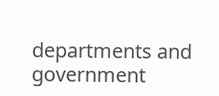departments and government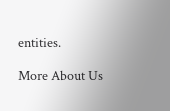entities.

More About Us